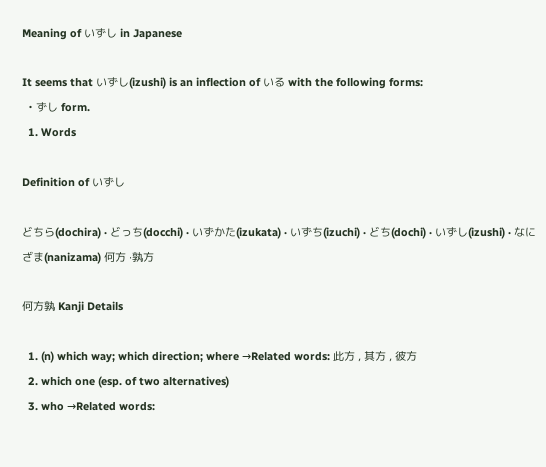Meaning of いずし in Japanese

It seems that いずし(izushi) is an inflection of いる with the following forms:
  • ずし form.
  1. Words

Definition of いずし

どちら(dochira) · どっち(docchi) · いずかた(izukata) · いずち(izuchi) · どち(dochi) · いずし(izushi) · なにざま(nanizama) 何方 ·孰方

何方孰 Kanji Details

  1. (n) which way; which direction; where →Related words: 此方 , 其方 , 彼方
  2. which one (esp. of two alternatives)
  3. who →Related words: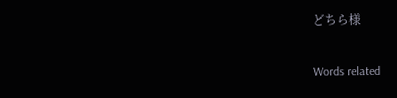どちら様

Words related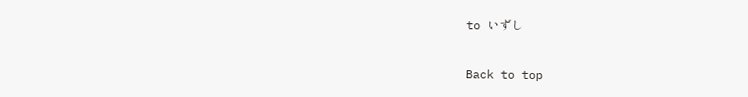to いずし

Back to top